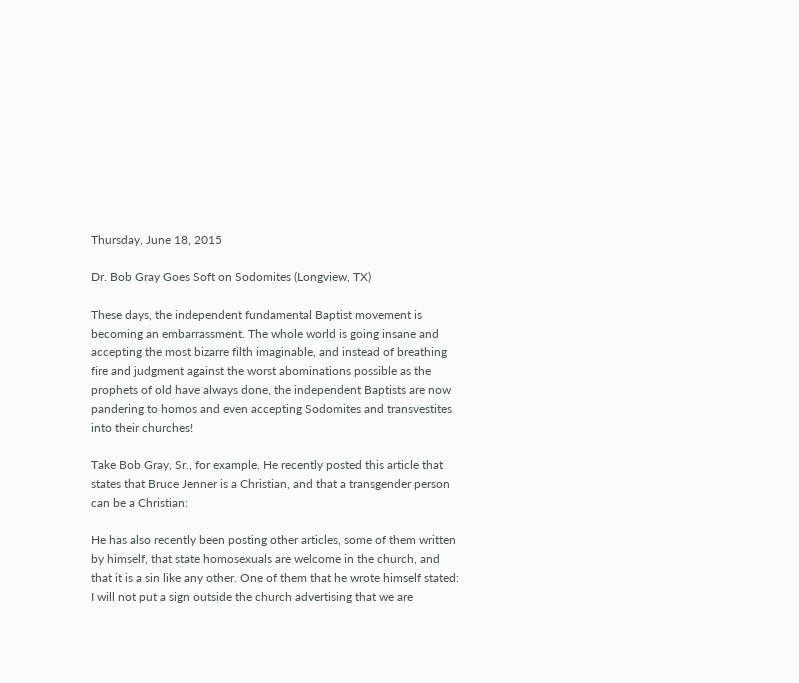Thursday, June 18, 2015

Dr. Bob Gray Goes Soft on Sodomites (Longview, TX)

These days, the independent fundamental Baptist movement is becoming an embarrassment. The whole world is going insane and accepting the most bizarre filth imaginable, and instead of breathing fire and judgment against the worst abominations possible as the prophets of old have always done, the independent Baptists are now pandering to homos and even accepting Sodomites and transvestites into their churches!

Take Bob Gray, Sr., for example. He recently posted this article that states that Bruce Jenner is a Christian, and that a transgender person can be a Christian:

He has also recently been posting other articles, some of them written by himself, that state homosexuals are welcome in the church, and that it is a sin like any other. One of them that he wrote himself stated:
I will not put a sign outside the church advertising that we are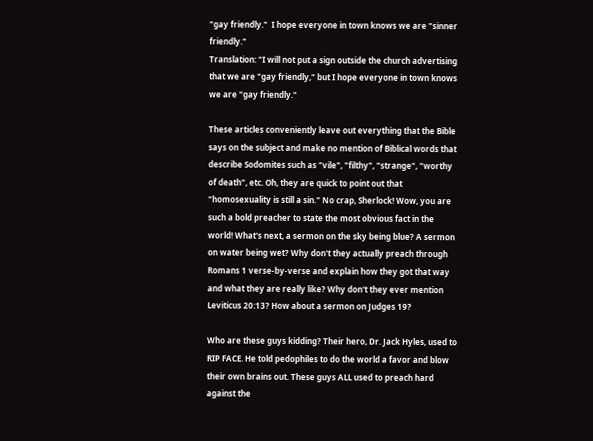"gay friendly."  I hope everyone in town knows we are "sinner friendly."
Translation: "I will not put a sign outside the church advertising that we are "gay friendly," but I hope everyone in town knows we are "gay friendly."

These articles conveniently leave out everything that the Bible says on the subject and make no mention of Biblical words that describe Sodomites such as "vile", "filthy", "strange", "worthy of death", etc. Oh, they are quick to point out that "homosexuality is still a sin." No crap, Sherlock! Wow, you are such a bold preacher to state the most obvious fact in the world! What's next, a sermon on the sky being blue? A sermon on water being wet? Why don't they actually preach through Romans 1 verse-by-verse and explain how they got that way and what they are really like? Why don't they ever mention Leviticus 20:13? How about a sermon on Judges 19?

Who are these guys kidding? Their hero, Dr. Jack Hyles, used to RIP FACE. He told pedophiles to do the world a favor and blow their own brains out. These guys ALL used to preach hard against the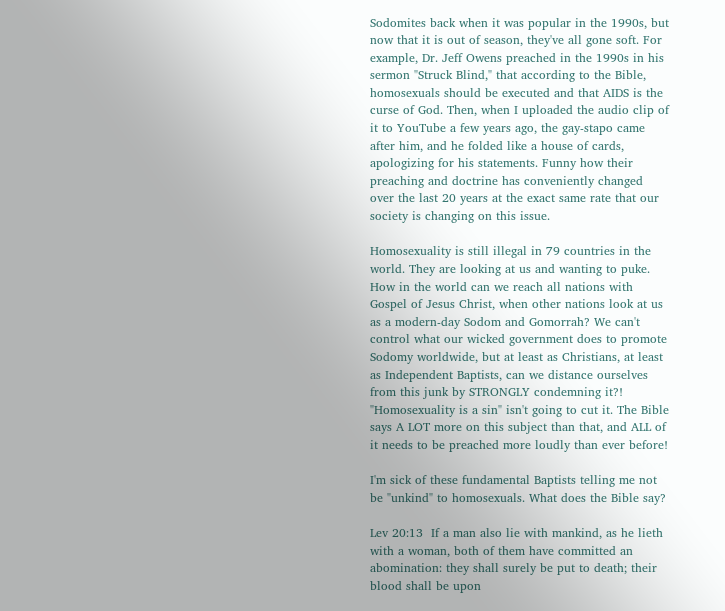Sodomites back when it was popular in the 1990s, but now that it is out of season, they've all gone soft. For example, Dr. Jeff Owens preached in the 1990s in his sermon "Struck Blind," that according to the Bible, homosexuals should be executed and that AIDS is the curse of God. Then, when I uploaded the audio clip of it to YouTube a few years ago, the gay-stapo came after him, and he folded like a house of cards, apologizing for his statements. Funny how their preaching and doctrine has conveniently changed over the last 20 years at the exact same rate that our society is changing on this issue.

Homosexuality is still illegal in 79 countries in the world. They are looking at us and wanting to puke. How in the world can we reach all nations with Gospel of Jesus Christ, when other nations look at us as a modern-day Sodom and Gomorrah? We can't control what our wicked government does to promote Sodomy worldwide, but at least as Christians, at least as Independent Baptists, can we distance ourselves from this junk by STRONGLY condemning it?! "Homosexuality is a sin" isn't going to cut it. The Bible says A LOT more on this subject than that, and ALL of it needs to be preached more loudly than ever before!

I'm sick of these fundamental Baptists telling me not be "unkind" to homosexuals. What does the Bible say?

Lev 20:13  If a man also lie with mankind, as he lieth with a woman, both of them have committed an abomination: they shall surely be put to death; their blood shall be upon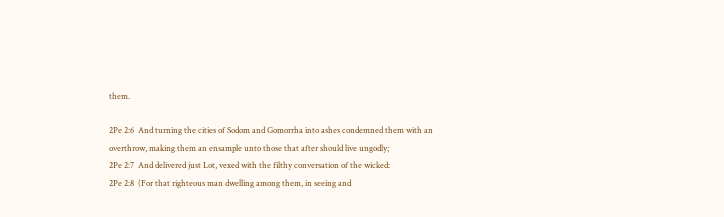them.

2Pe 2:6  And turning the cities of Sodom and Gomorrha into ashes condemned them with an overthrow, making them an ensample unto those that after should live ungodly;
2Pe 2:7  And delivered just Lot, vexed with the filthy conversation of the wicked:
2Pe 2:8  (For that righteous man dwelling among them, in seeing and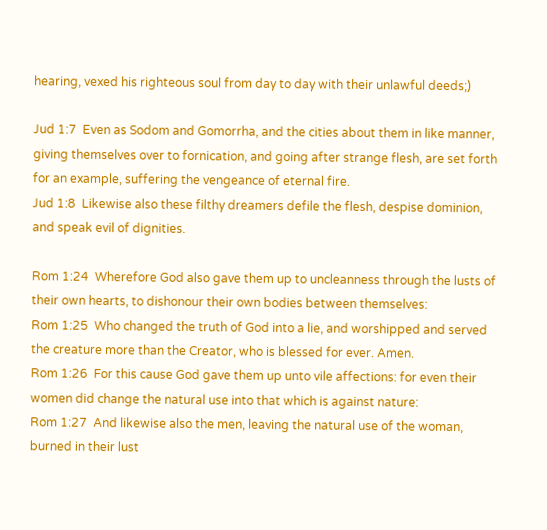hearing, vexed his righteous soul from day to day with their unlawful deeds;)

Jud 1:7  Even as Sodom and Gomorrha, and the cities about them in like manner, giving themselves over to fornication, and going after strange flesh, are set forth for an example, suffering the vengeance of eternal fire.
Jud 1:8  Likewise also these filthy dreamers defile the flesh, despise dominion, and speak evil of dignities.

Rom 1:24  Wherefore God also gave them up to uncleanness through the lusts of their own hearts, to dishonour their own bodies between themselves:
Rom 1:25  Who changed the truth of God into a lie, and worshipped and served the creature more than the Creator, who is blessed for ever. Amen.
Rom 1:26  For this cause God gave them up unto vile affections: for even their women did change the natural use into that which is against nature:
Rom 1:27  And likewise also the men, leaving the natural use of the woman, burned in their lust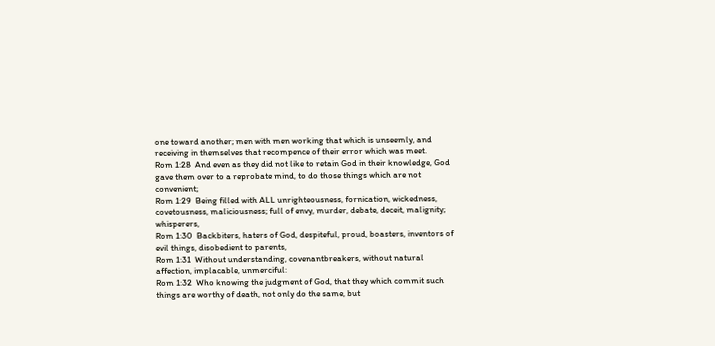one toward another; men with men working that which is unseemly, and receiving in themselves that recompence of their error which was meet.
Rom 1:28  And even as they did not like to retain God in their knowledge, God gave them over to a reprobate mind, to do those things which are not convenient;
Rom 1:29  Being filled with ALL unrighteousness, fornication, wickedness, covetousness, maliciousness; full of envy, murder, debate, deceit, malignity; whisperers,
Rom 1:30  Backbiters, haters of God, despiteful, proud, boasters, inventors of evil things, disobedient to parents,
Rom 1:31  Without understanding, covenantbreakers, without natural affection, implacable, unmerciful:
Rom 1:32  Who knowing the judgment of God, that they which commit such things are worthy of death, not only do the same, but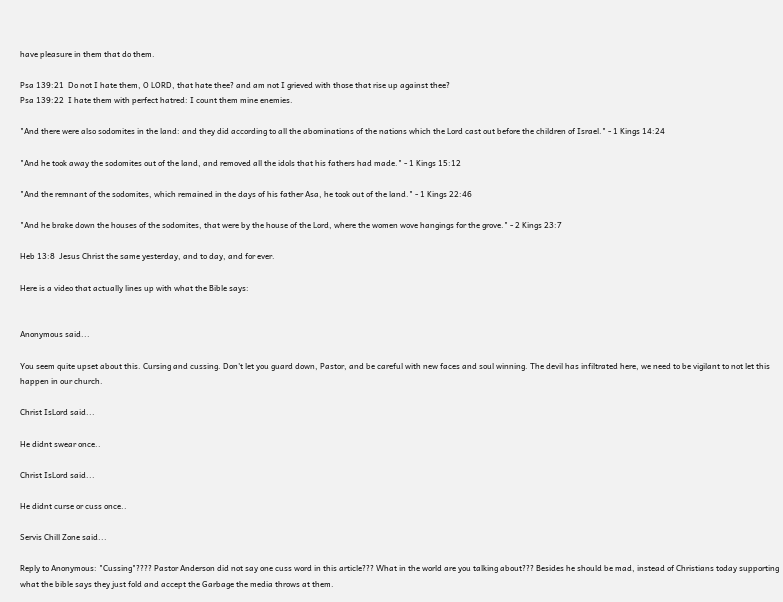have pleasure in them that do them.

Psa 139:21  Do not I hate them, O LORD, that hate thee? and am not I grieved with those that rise up against thee?
Psa 139:22  I hate them with perfect hatred: I count them mine enemies.

"And there were also sodomites in the land: and they did according to all the abominations of the nations which the Lord cast out before the children of Israel." - 1 Kings 14:24

"And he took away the sodomites out of the land, and removed all the idols that his fathers had made." - 1 Kings 15:12

"And the remnant of the sodomites, which remained in the days of his father Asa, he took out of the land." - 1 Kings 22:46

"And he brake down the houses of the sodomites, that were by the house of the Lord, where the women wove hangings for the grove." - 2 Kings 23:7

Heb 13:8  Jesus Christ the same yesterday, and to day, and for ever.

Here is a video that actually lines up with what the Bible says:


Anonymous said...

You seem quite upset about this. Cursing and cussing. Don't let you guard down, Pastor, and be careful with new faces and soul winning. The devil has infiltrated here, we need to be vigilant to not let this happen in our church.

Christ IsLord said...

He didnt swear once..

Christ IsLord said...

He didnt curse or cuss once..

Servis Chill Zone said...

Reply to Anonymous: "Cussing"???? Pastor Anderson did not say one cuss word in this article??? What in the world are you talking about??? Besides he should be mad, instead of Christians today supporting what the bible says they just fold and accept the Garbage the media throws at them.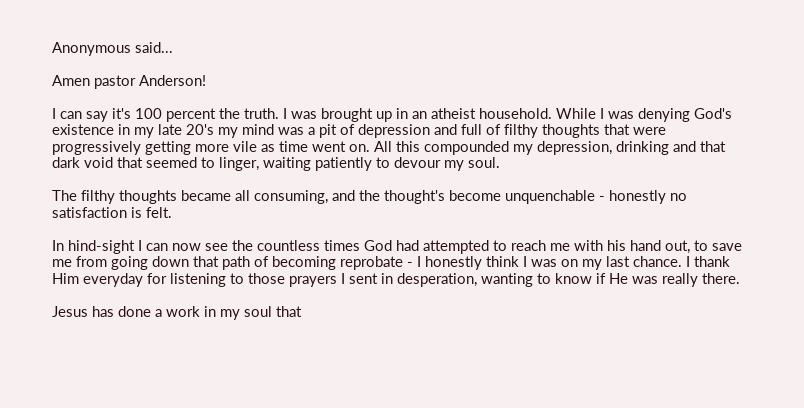Anonymous said...

Amen pastor Anderson!

I can say it's 100 percent the truth. I was brought up in an atheist household. While I was denying God's existence in my late 20's my mind was a pit of depression and full of filthy thoughts that were progressively getting more vile as time went on. All this compounded my depression, drinking and that dark void that seemed to linger, waiting patiently to devour my soul.

The filthy thoughts became all consuming, and the thought's become unquenchable - honestly no satisfaction is felt.

In hind-sight I can now see the countless times God had attempted to reach me with his hand out, to save me from going down that path of becoming reprobate - I honestly think I was on my last chance. I thank Him everyday for listening to those prayers I sent in desperation, wanting to know if He was really there.

Jesus has done a work in my soul that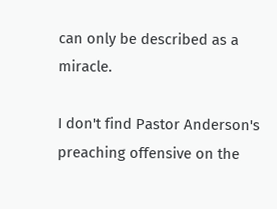can only be described as a miracle.

I don't find Pastor Anderson's preaching offensive on the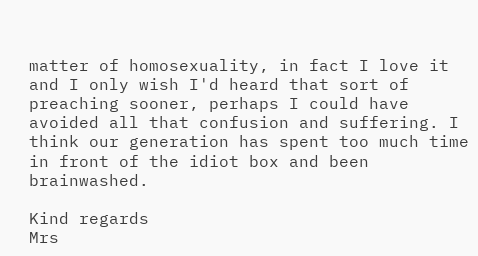matter of homosexuality, in fact I love it and I only wish I'd heard that sort of preaching sooner, perhaps I could have avoided all that confusion and suffering. I think our generation has spent too much time in front of the idiot box and been brainwashed.

Kind regards
Mrs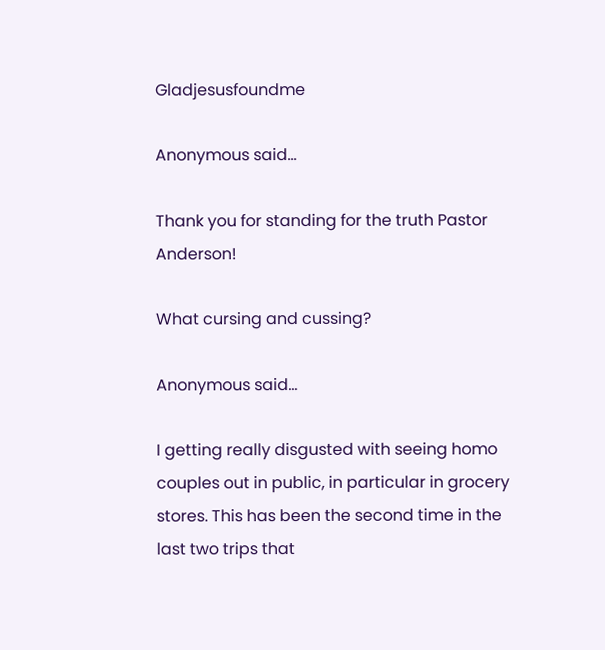Gladjesusfoundme

Anonymous said...

Thank you for standing for the truth Pastor Anderson!

What cursing and cussing?

Anonymous said...

I getting really disgusted with seeing homo couples out in public, in particular in grocery stores. This has been the second time in the last two trips that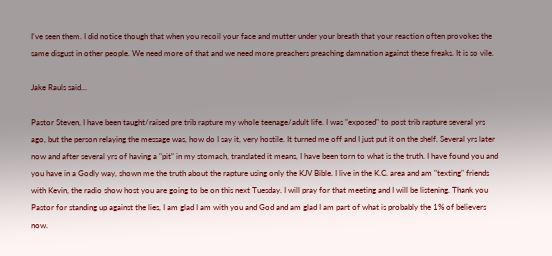I've seen them. I did notice though that when you recoil your face and mutter under your breath that your reaction often provokes the same disgust in other people. We need more of that and we need more preachers preaching damnation against these freaks. It is so vile.

Jake Rauls said...

Pastor Steven, I have been taught/raised pre trib rapture my whole teenage/adult life. I was "exposed" to post trib rapture several yrs ago, but the person relaying the message was, how do I say it, very hostile. It turned me off and I just put it on the shelf. Several yrs later now and after several yrs of having a "pit" in my stomach, translated it means, I have been torn to what is the truth. I have found you and you have in a Godly way, shown me the truth about the rapture using only the KJV Bible. I live in the K.C. area and am "texting" friends with Kevin, the radio show host you are going to be on this next Tuesday. I will pray for that meeting and I will be listening. Thank you Pastor for standing up against the lies, I am glad I am with you and God and am glad I am part of what is probably the 1% of believers now.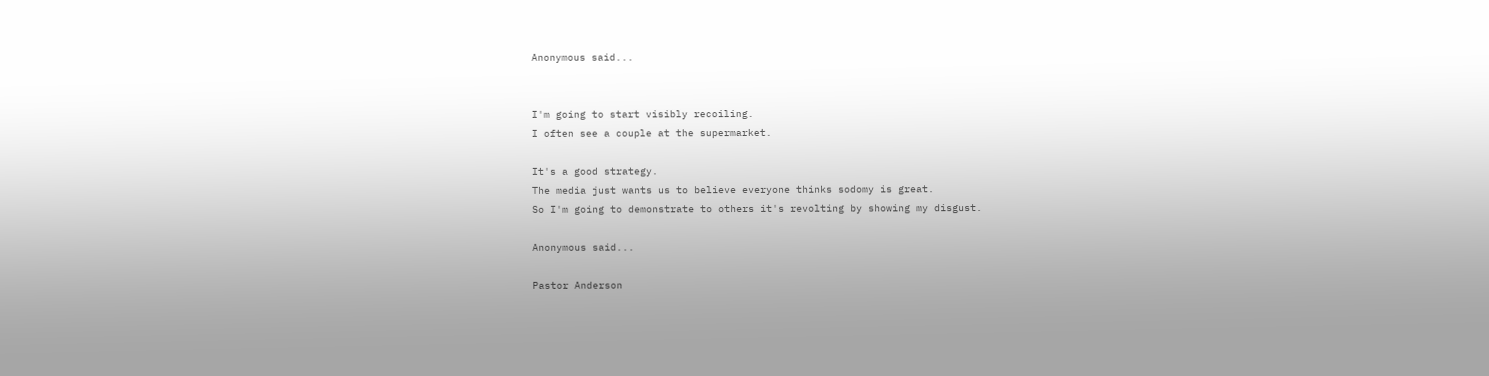Anonymous said...


I'm going to start visibly recoiling.
I often see a couple at the supermarket.

It's a good strategy.
The media just wants us to believe everyone thinks sodomy is great.
So I'm going to demonstrate to others it's revolting by showing my disgust.

Anonymous said...

Pastor Anderson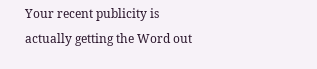Your recent publicity is actually getting the Word out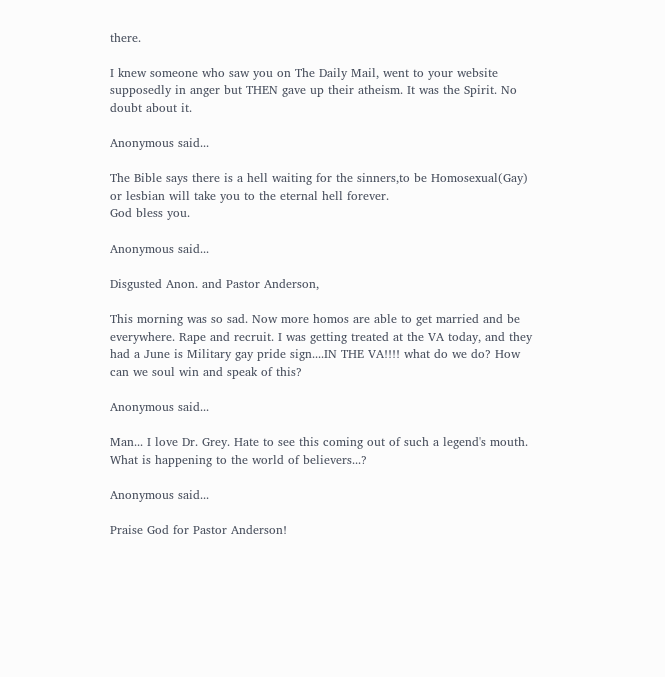there.

I knew someone who saw you on The Daily Mail, went to your website supposedly in anger but THEN gave up their atheism. It was the Spirit. No doubt about it.

Anonymous said...

The Bible says there is a hell waiting for the sinners,to be Homosexual(Gay) or lesbian will take you to the eternal hell forever.
God bless you.

Anonymous said...

Disgusted Anon. and Pastor Anderson,

This morning was so sad. Now more homos are able to get married and be everywhere. Rape and recruit. I was getting treated at the VA today, and they had a June is Military gay pride sign....IN THE VA!!!! what do we do? How can we soul win and speak of this?

Anonymous said...

Man... I love Dr. Grey. Hate to see this coming out of such a legend's mouth. What is happening to the world of believers...?

Anonymous said...

Praise God for Pastor Anderson!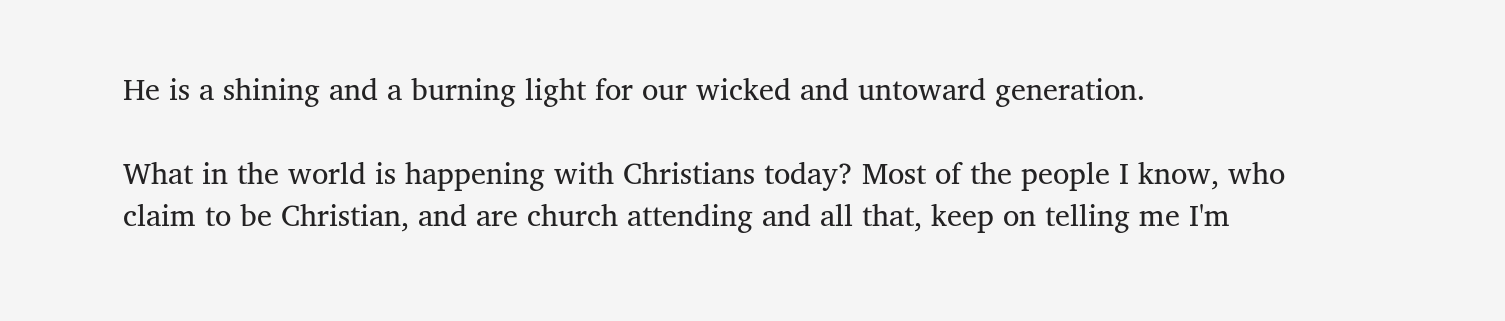He is a shining and a burning light for our wicked and untoward generation.

What in the world is happening with Christians today? Most of the people I know, who claim to be Christian, and are church attending and all that, keep on telling me I'm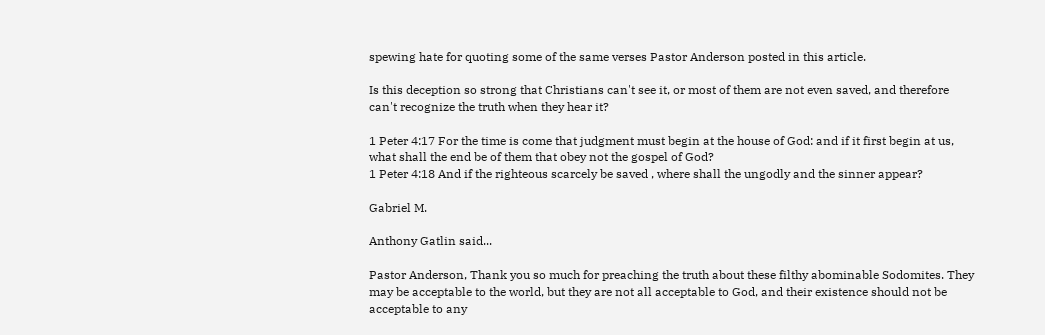spewing hate for quoting some of the same verses Pastor Anderson posted in this article.

Is this deception so strong that Christians can't see it, or most of them are not even saved, and therefore can't recognize the truth when they hear it?

1 Peter 4:17 For the time is come that judgment must begin at the house of God: and if it first begin at us, what shall the end be of them that obey not the gospel of God?
1 Peter 4:18 And if the righteous scarcely be saved , where shall the ungodly and the sinner appear?

Gabriel M.

Anthony Gatlin said...

Pastor Anderson, Thank you so much for preaching the truth about these filthy abominable Sodomites. They may be acceptable to the world, but they are not all acceptable to God, and their existence should not be acceptable to any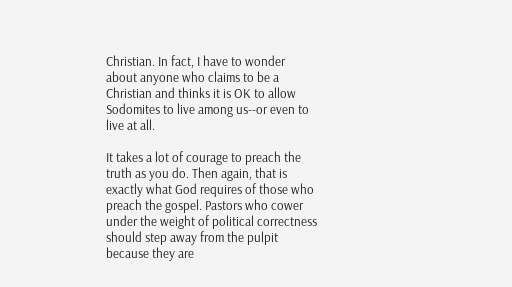Christian. In fact, I have to wonder about anyone who claims to be a Christian and thinks it is OK to allow Sodomites to live among us--or even to live at all.

It takes a lot of courage to preach the truth as you do. Then again, that is exactly what God requires of those who preach the gospel. Pastors who cower under the weight of political correctness should step away from the pulpit because they are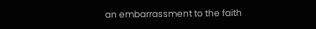an embarrassment to the faith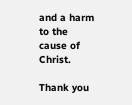and a harm to the cause of Christ.

Thank you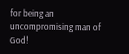for being an uncompromising man of God!